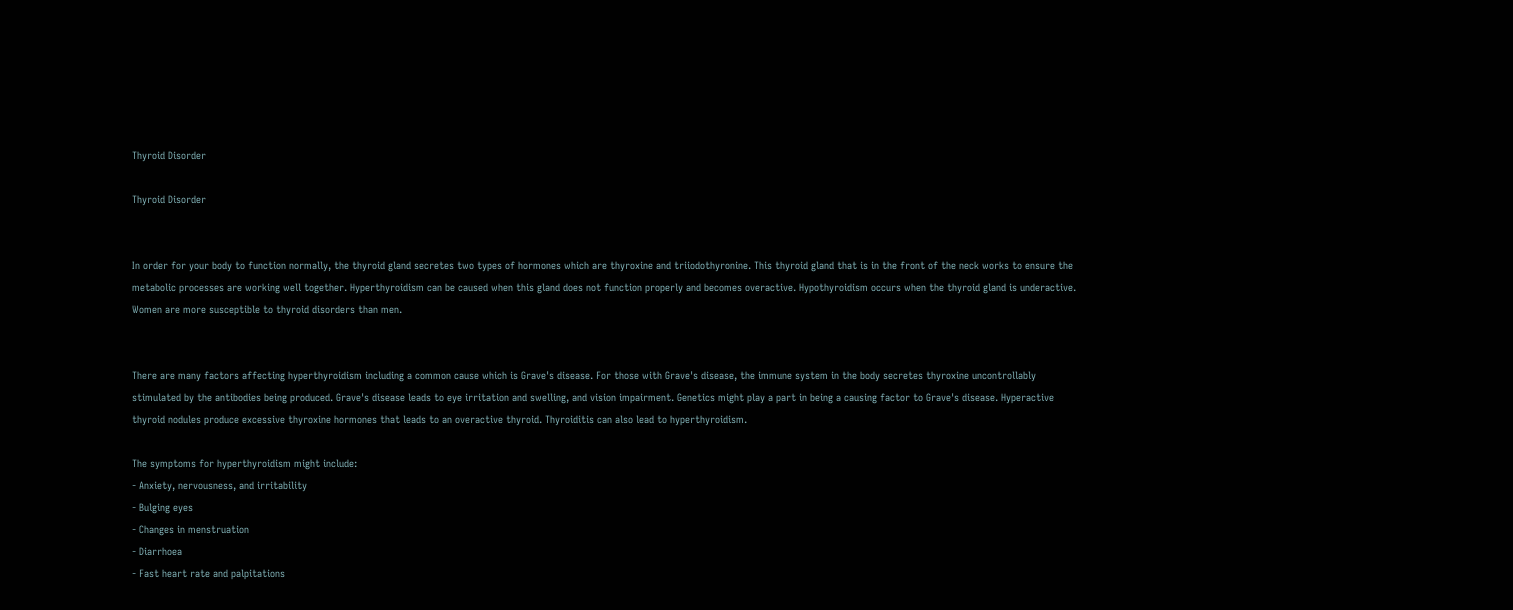Thyroid Disorder

Thyroid Disorder


In order for your body to function normally, the thyroid gland secretes two types of hormones which are thyroxine and triiodothyronine. This thyroid gland that is in the front of the neck works to ensure the metabolic processes are working well together. Hyperthyroidism can be caused when this gland does not function properly and becomes overactive. Hypothyroidism occurs when the thyroid gland is underactive. Women are more susceptible to thyroid disorders than men.


There are many factors affecting hyperthyroidism including a common cause which is Grave's disease. For those with Grave's disease, the immune system in the body secretes thyroxine uncontrollably stimulated by the antibodies being produced. Grave's disease leads to eye irritation and swelling, and vision impairment. Genetics might play a part in being a causing factor to Grave's disease. Hyperactive thyroid nodules produce excessive thyroxine hormones that leads to an overactive thyroid. Thyroiditis can also lead to hyperthyroidism.

The symptoms for hyperthyroidism might include:
- Anxiety, nervousness, and irritability
- Bulging eyes
- Changes in menstruation
- Diarrhoea
- Fast heart rate and palpitations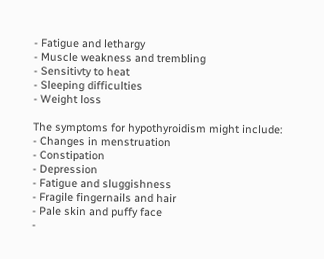- Fatigue and lethargy
- Muscle weakness and trembling
- Sensitivty to heat
- Sleeping difficulties
- Weight loss

The symptoms for hypothyroidism might include:
- Changes in menstruation
- Constipation
- Depression
- Fatigue and sluggishness
- Fragile fingernails and hair
- Pale skin and puffy face
-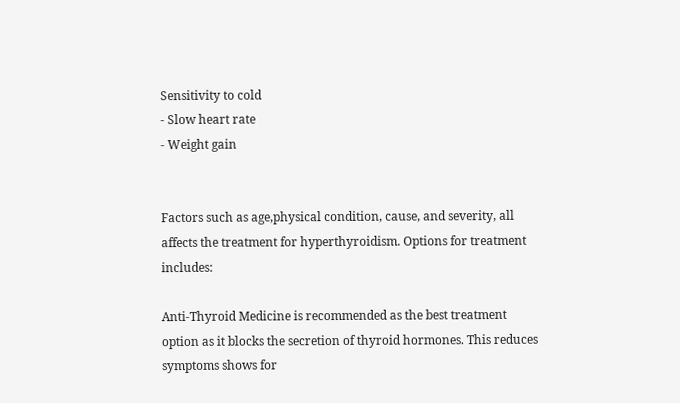Sensitivity to cold
- Slow heart rate
- Weight gain


Factors such as age,physical condition, cause, and severity, all affects the treatment for hyperthyroidism. Options for treatment includes:

Anti-Thyroid Medicine is recommended as the best treatment option as it blocks the secretion of thyroid hormones. This reduces symptoms shows for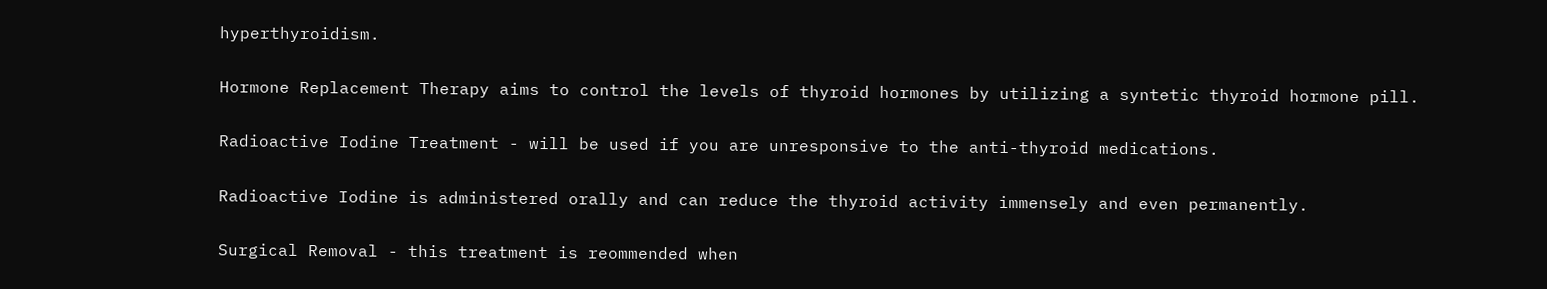hyperthyroidism.

Hormone Replacement Therapy aims to control the levels of thyroid hormones by utilizing a syntetic thyroid hormone pill.

Radioactive Iodine Treatment - will be used if you are unresponsive to the anti-thyroid medications.

Radioactive Iodine is administered orally and can reduce the thyroid activity immensely and even permanently.

Surgical Removal - this treatment is reommended when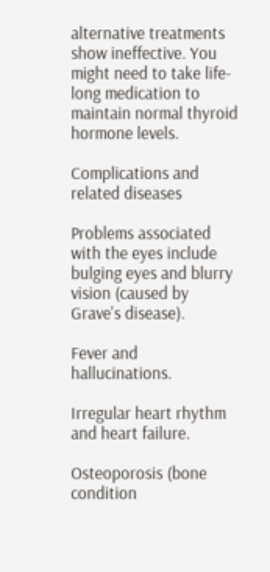alternative treatments show ineffective. You might need to take life-long medication to maintain normal thyroid hormone levels.

Complications and related diseases

Problems associated with the eyes include bulging eyes and blurry vision (caused by Grave's disease).

Fever and hallucinations.

Irregular heart rhythm and heart failure.

Osteoporosis (bone condition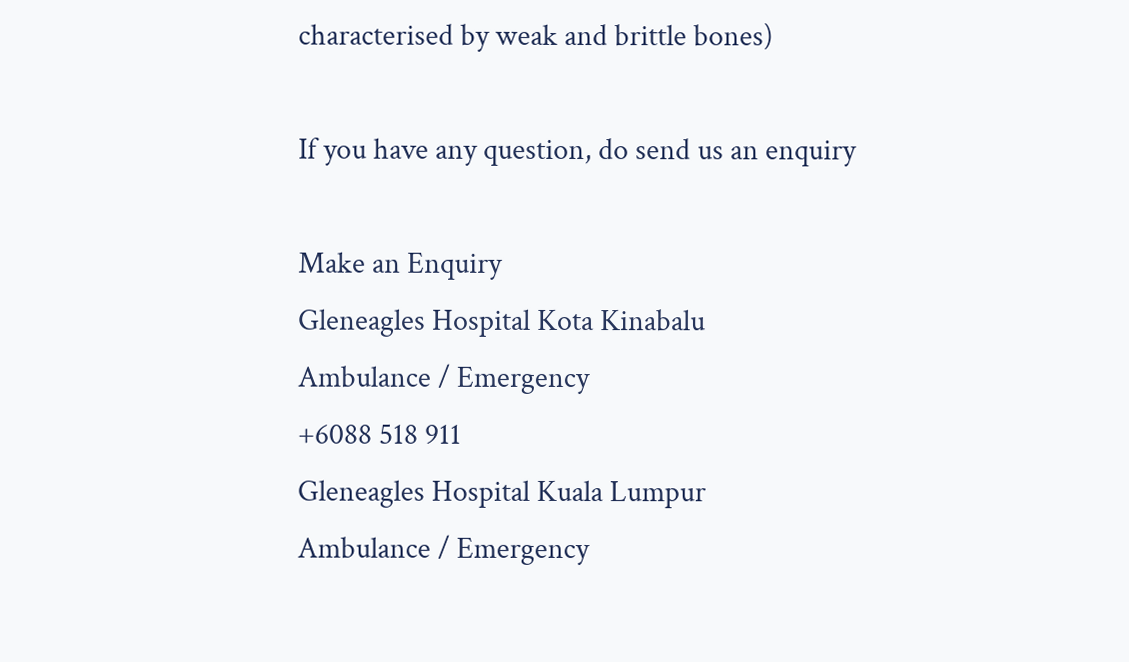characterised by weak and brittle bones)

If you have any question, do send us an enquiry

Make an Enquiry
Gleneagles Hospital Kota Kinabalu
Ambulance / Emergency
+6088 518 911
Gleneagles Hospital Kuala Lumpur
Ambulance / Emergency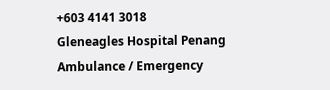+603 4141 3018
Gleneagles Hospital Penang
Ambulance / Emergency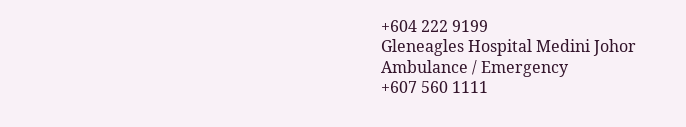+604 222 9199
Gleneagles Hospital Medini Johor
Ambulance / Emergency
+607 560 1111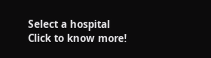Select a hospital
Click to know more!